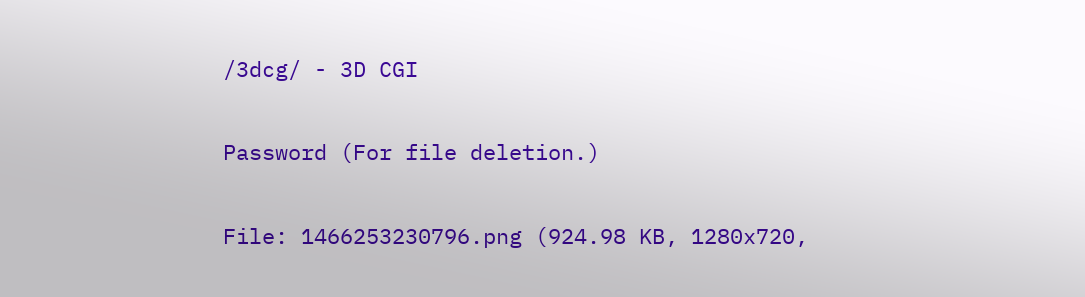/3dcg/ - 3D CGI

Password (For file deletion.)

File: 1466253230796.png (924.98 KB, 1280x720,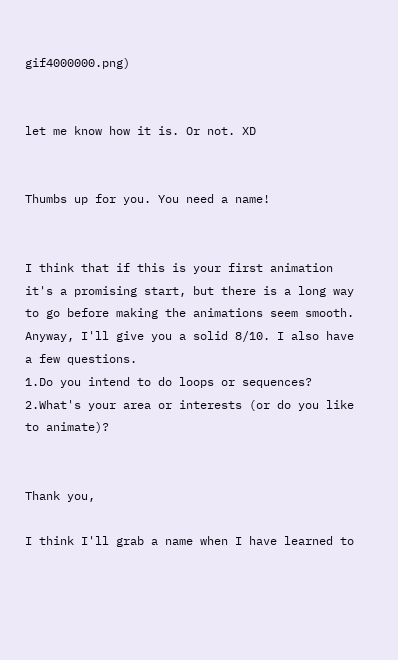gif4000000.png)


let me know how it is. Or not. XD


Thumbs up for you. You need a name!


I think that if this is your first animation it's a promising start, but there is a long way to go before making the animations seem smooth. Anyway, I'll give you a solid 8/10. I also have a few questions.
1.Do you intend to do loops or sequences?
2.What's your area or interests (or do you like to animate)?


Thank you,

I think I'll grab a name when I have learned to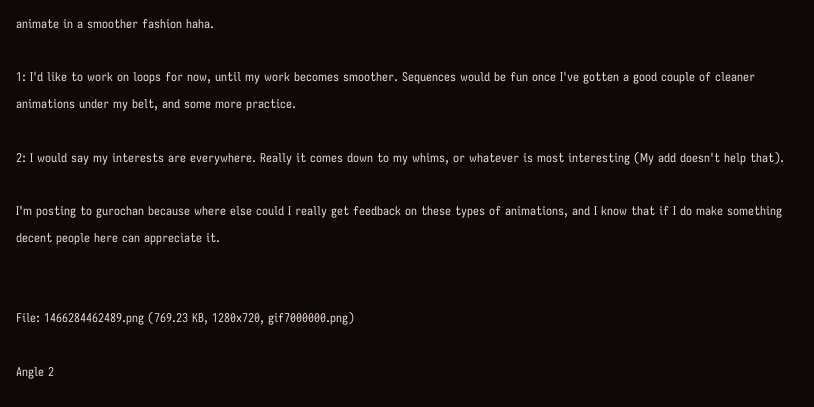animate in a smoother fashion haha.

1: I'd like to work on loops for now, until my work becomes smoother. Sequences would be fun once I've gotten a good couple of cleaner animations under my belt, and some more practice.

2: I would say my interests are everywhere. Really it comes down to my whims, or whatever is most interesting (My add doesn't help that).

I'm posting to gurochan because where else could I really get feedback on these types of animations, and I know that if I do make something decent people here can appreciate it.


File: 1466284462489.png (769.23 KB, 1280x720, gif7000000.png)

Angle 2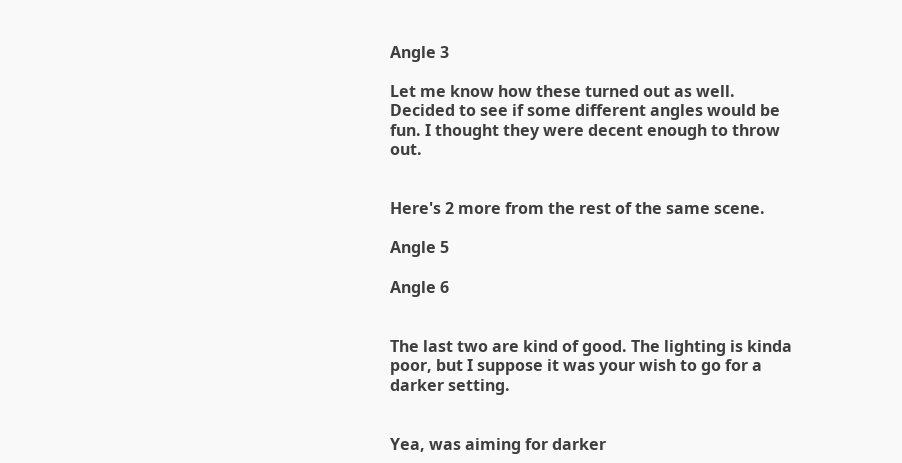Angle 3

Let me know how these turned out as well. Decided to see if some different angles would be fun. I thought they were decent enough to throw out.


Here's 2 more from the rest of the same scene.

Angle 5

Angle 6


The last two are kind of good. The lighting is kinda poor, but I suppose it was your wish to go for a darker setting.


Yea, was aiming for darker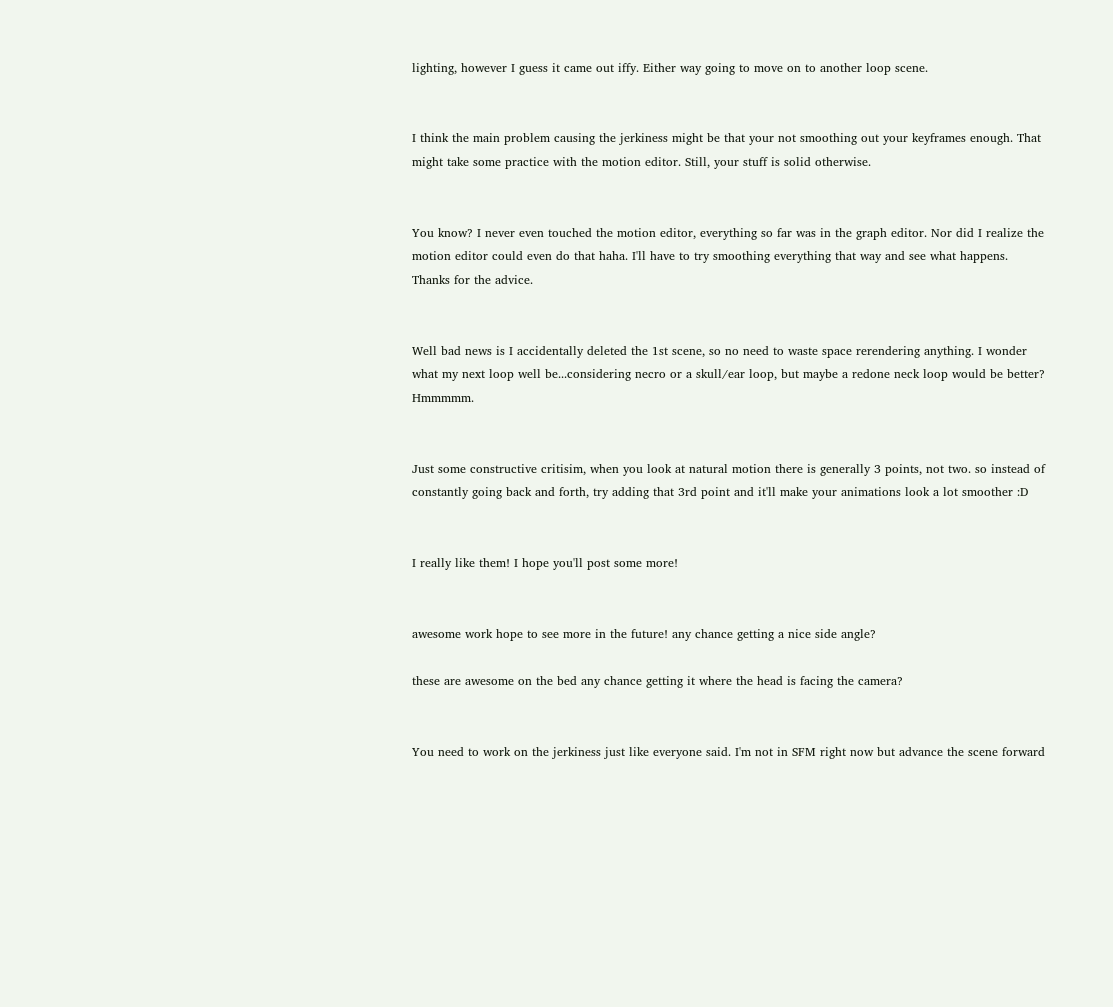lighting, however I guess it came out iffy. Either way going to move on to another loop scene.


I think the main problem causing the jerkiness might be that your not smoothing out your keyframes enough. That might take some practice with the motion editor. Still, your stuff is solid otherwise.


You know? I never even touched the motion editor, everything so far was in the graph editor. Nor did I realize the motion editor could even do that haha. I'll have to try smoothing everything that way and see what happens. Thanks for the advice.


Well bad news is I accidentally deleted the 1st scene, so no need to waste space rerendering anything. I wonder what my next loop well be...considering necro or a skull/ear loop, but maybe a redone neck loop would be better? Hmmmmm.


Just some constructive critisim, when you look at natural motion there is generally 3 points, not two. so instead of constantly going back and forth, try adding that 3rd point and it'll make your animations look a lot smoother :D


I really like them! I hope you'll post some more!


awesome work hope to see more in the future! any chance getting a nice side angle?

these are awesome on the bed any chance getting it where the head is facing the camera?


You need to work on the jerkiness just like everyone said. I'm not in SFM right now but advance the scene forward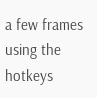a few frames using the hotkeys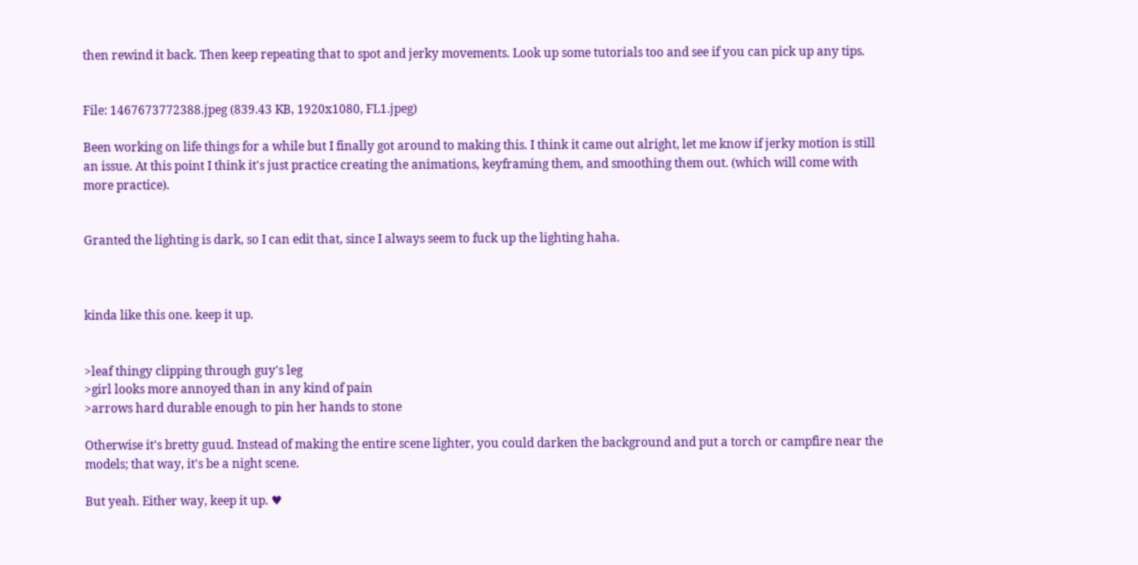then rewind it back. Then keep repeating that to spot and jerky movements. Look up some tutorials too and see if you can pick up any tips.


File: 1467673772388.jpeg (839.43 KB, 1920x1080, FL1.jpeg)

Been working on life things for a while but I finally got around to making this. I think it came out alright, let me know if jerky motion is still an issue. At this point I think it's just practice creating the animations, keyframing them, and smoothing them out. (which will come with more practice).


Granted the lighting is dark, so I can edit that, since I always seem to fuck up the lighting haha.



kinda like this one. keep it up.


>leaf thingy clipping through guy's leg
>girl looks more annoyed than in any kind of pain
>arrows hard durable enough to pin her hands to stone

Otherwise it's bretty guud. Instead of making the entire scene lighter, you could darken the background and put a torch or campfire near the models; that way, it's be a night scene.

But yeah. Either way, keep it up. ♥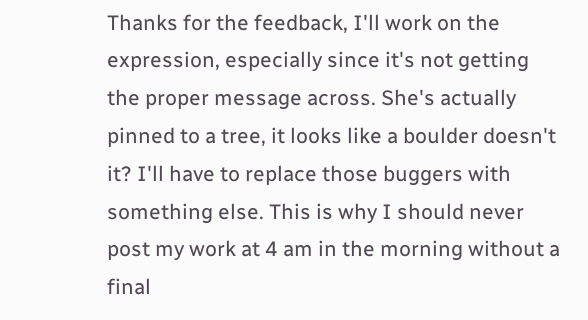Thanks for the feedback, I'll work on the expression, especially since it's not getting the proper message across. She's actually pinned to a tree, it looks like a boulder doesn't it? I'll have to replace those buggers with something else. This is why I should never post my work at 4 am in the morning without a final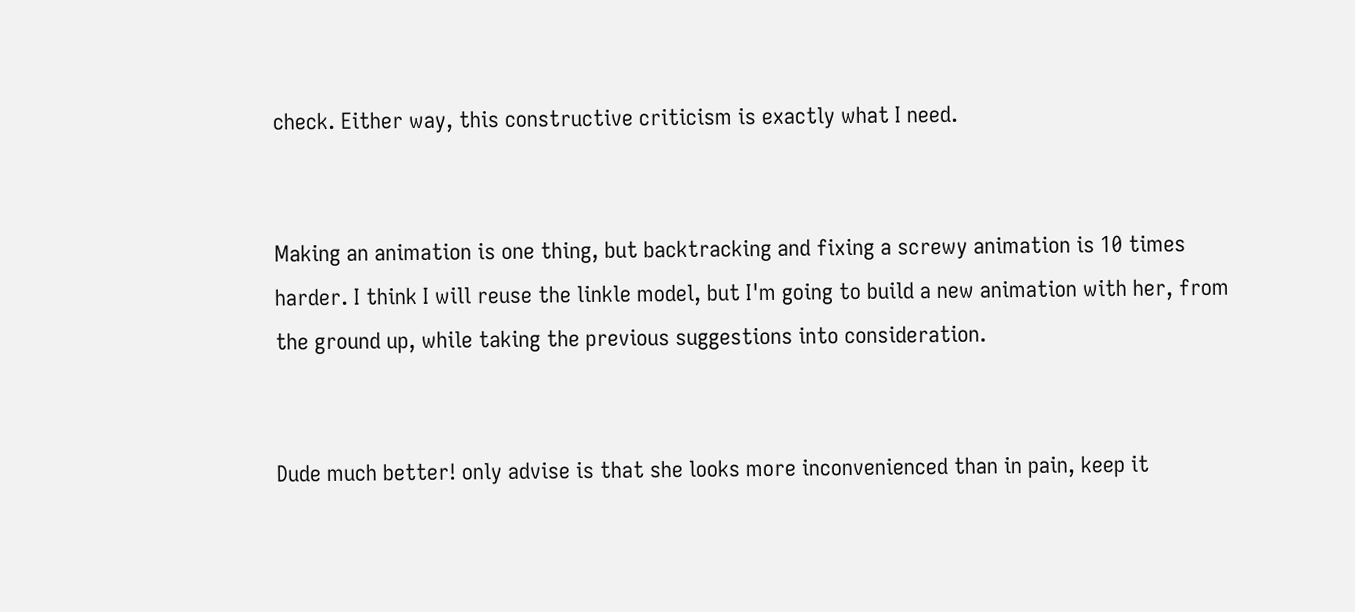check. Either way, this constructive criticism is exactly what I need.


Making an animation is one thing, but backtracking and fixing a screwy animation is 10 times harder. I think I will reuse the linkle model, but I'm going to build a new animation with her, from the ground up, while taking the previous suggestions into consideration.


Dude much better! only advise is that she looks more inconvenienced than in pain, keep it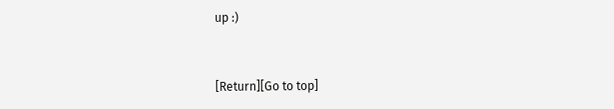up :)


[Return][Go to top]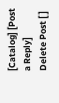[Catalog] [Post a Reply]
Delete Post [ ]